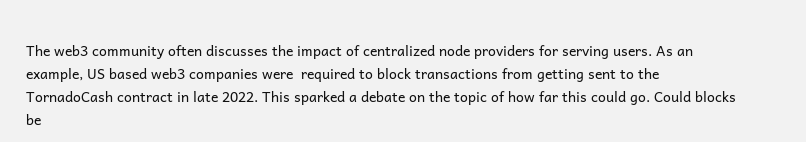The web3 community often discusses the impact of centralized node providers for serving users. As an example, US based web3 companies were  required to block transactions from getting sent to the TornadoCash contract in late 2022. This sparked a debate on the topic of how far this could go. Could blocks be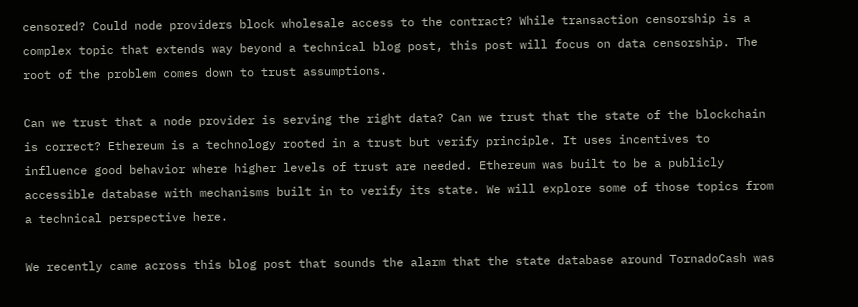censored? Could node providers block wholesale access to the contract? While transaction censorship is a complex topic that extends way beyond a technical blog post, this post will focus on data censorship. The root of the problem comes down to trust assumptions.

Can we trust that a node provider is serving the right data? Can we trust that the state of the blockchain is correct? Ethereum is a technology rooted in a trust but verify principle. It uses incentives to influence good behavior where higher levels of trust are needed. Ethereum was built to be a publicly accessible database with mechanisms built in to verify its state. We will explore some of those topics from a technical perspective here.

We recently came across this blog post that sounds the alarm that the state database around TornadoCash was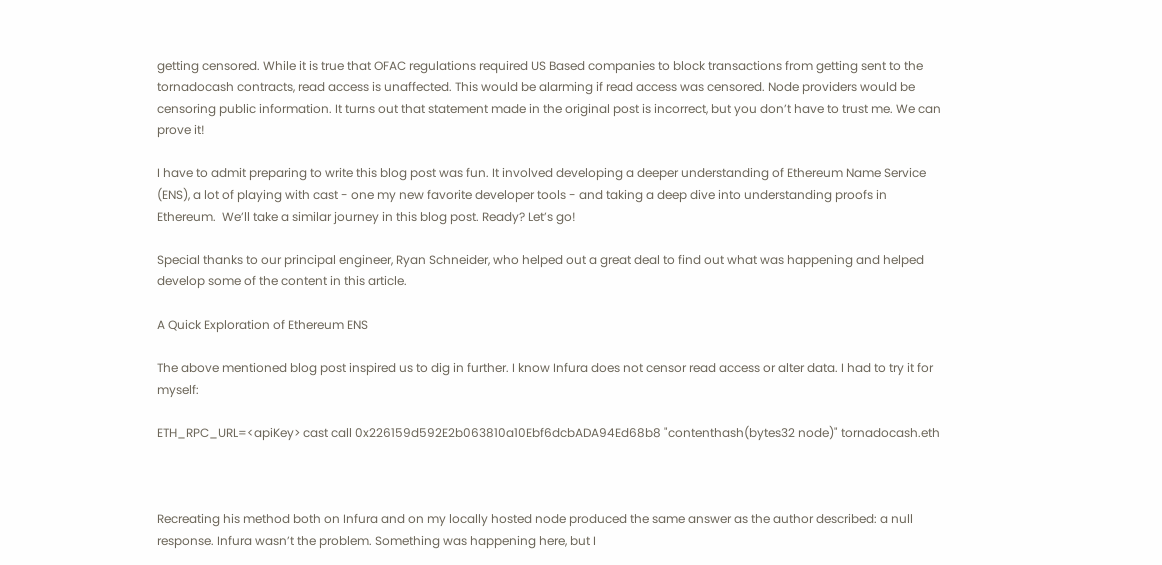getting censored. While it is true that OFAC regulations required US Based companies to block transactions from getting sent to the tornadocash contracts, read access is unaffected. This would be alarming if read access was censored. Node providers would be censoring public information. It turns out that statement made in the original post is incorrect, but you don’t have to trust me. We can prove it!

I have to admit preparing to write this blog post was fun. It involved developing a deeper understanding of Ethereum Name Service (ENS), a lot of playing with cast - one my new favorite developer tools - and taking a deep dive into understanding proofs in Ethereum.  We’ll take a similar journey in this blog post. Ready? Let’s go!

Special thanks to our principal engineer, Ryan Schneider, who helped out a great deal to find out what was happening and helped develop some of the content in this article.

A Quick Exploration of Ethereum ENS

The above mentioned blog post inspired us to dig in further. I know Infura does not censor read access or alter data. I had to try it for myself:

ETH_RPC_URL=<apiKey> cast call 0x226159d592E2b063810a10Ebf6dcbADA94Ed68b8 "contenthash(bytes32 node)" tornadocash.eth



Recreating his method both on Infura and on my locally hosted node produced the same answer as the author described: a null response. Infura wasn’t the problem. Something was happening here, but I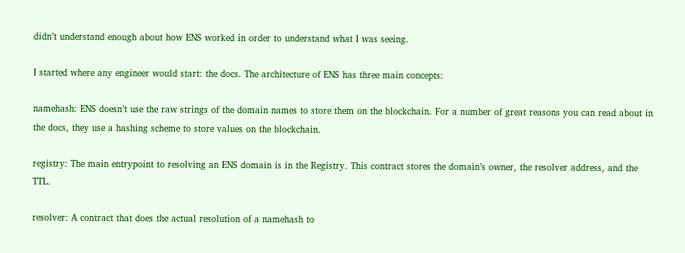didn’t understand enough about how ENS worked in order to understand what I was seeing.

I started where any engineer would start: the docs. The architecture of ENS has three main concepts:

namehash: ENS doesn’t use the raw strings of the domain names to store them on the blockchain. For a number of great reasons you can read about in the docs, they use a hashing scheme to store values on the blockchain.

registry: The main entrypoint to resolving an ENS domain is in the Registry. This contract stores the domain’s owner, the resolver address, and the TTL.

resolver: A contract that does the actual resolution of a namehash to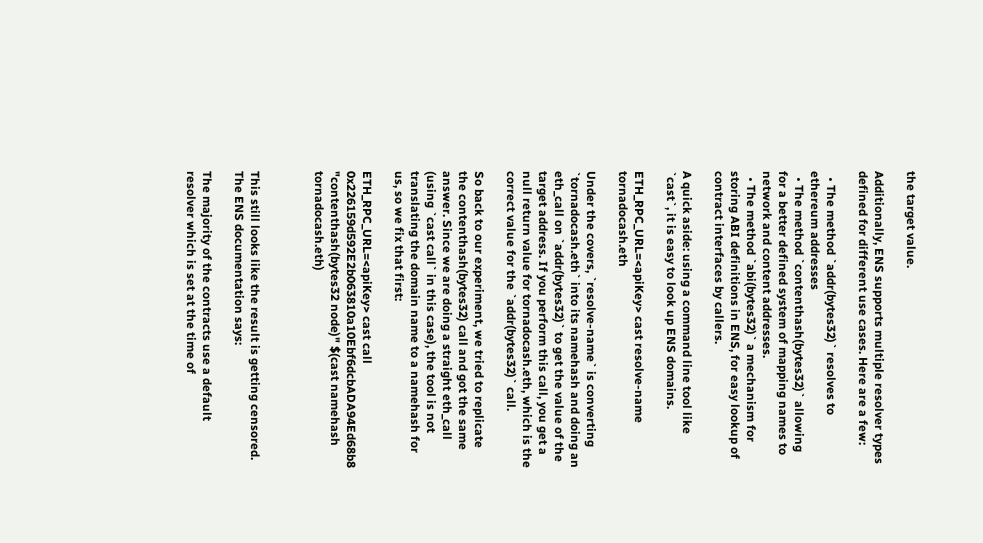the target value.

Additionally, ENS supports multiple resolver types defined for different use cases. Here are a few:

  • The method `addr(bytes32)` resolves to ethereum addresses
  • The method `contenthash(bytes32)` allowing for a better defined system of mapping names to network and content addresses.
  • The method `abi(bytes32)` a mechanism for storing ABI definitions in ENS, for easy lookup of contract interfaces by callers.

A quick aside: using a command line tool like `cast`, it is easy to look up ENS domains.

ETH_RPC_URL=<apiKey> cast resolve-name tornadocash.eth

Under the covers, `resolve-name` is converting `tornadocash.eth` into its namehash and doing an eth_call on `addr(bytes32)` to get the value of the target address. If you perform this call, you get a null return value for tornadocash.eth, which is the correct value for the `addr(bytes32)` call.

So back to our experiment, we tried to replicate the contenthash(bytes32) call and got the same answer. Since we are doing a straight eth_call (using `cast call` in this case), the tool is not translating the domain name to a namehash for us, so we fix that first:

ETH_RPC_URL=<apiKey> cast call 0x226159d592E2b063810a10Ebf6dcbADA94Ed68b8 "contenthash(bytes32 node)" $(cast namehash tornadocash.eth)



This still looks like the result is getting censored. The ENS documentation says:

The majority of the contracts use a default resolver which is set at the time of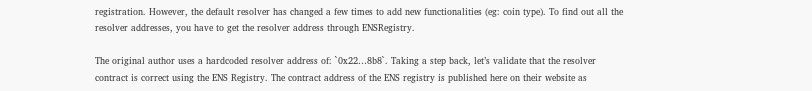registration. However, the default resolver has changed a few times to add new functionalities (eg: coin type). To find out all the resolver addresses, you have to get the resolver address through ENSRegistry.

The original author uses a hardcoded resolver address of: `0x22…8b8`. Taking a step back, let’s validate that the resolver contract is correct using the ENS Registry. The contract address of the ENS registry is published here on their website as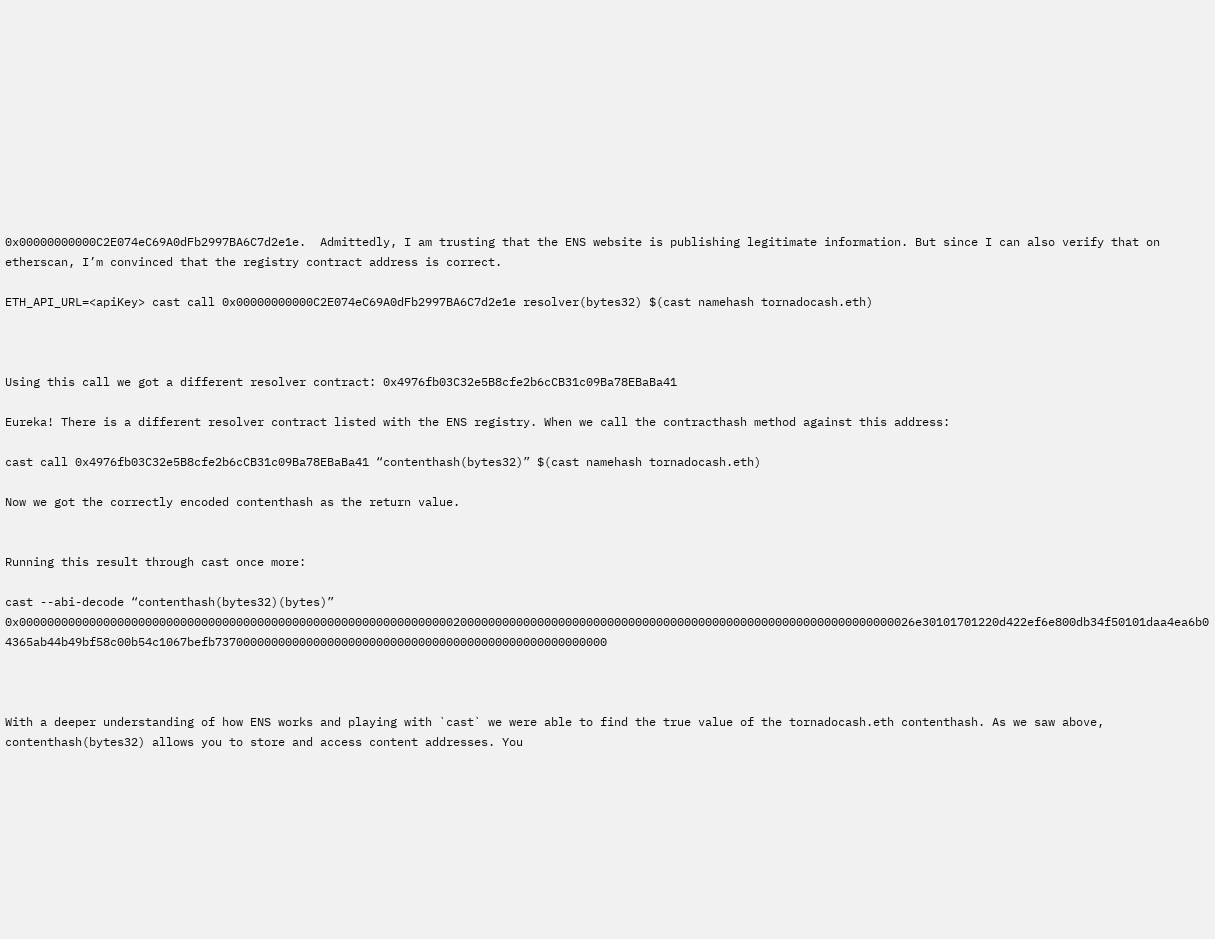0x00000000000C2E074eC69A0dFb2997BA6C7d2e1e.  Admittedly, I am trusting that the ENS website is publishing legitimate information. But since I can also verify that on etherscan, I’m convinced that the registry contract address is correct.

ETH_API_URL=<apiKey> cast call 0x00000000000C2E074eC69A0dFb2997BA6C7d2e1e resolver(bytes32) $(cast namehash tornadocash.eth)



Using this call we got a different resolver contract: 0x4976fb03C32e5B8cfe2b6cCB31c09Ba78EBaBa41

Eureka! There is a different resolver contract listed with the ENS registry. When we call the contracthash method against this address:

cast call 0x4976fb03C32e5B8cfe2b6cCB31c09Ba78EBaBa41 “contenthash(bytes32)” $(cast namehash tornadocash.eth)

Now we got the correctly encoded contenthash as the return value.


Running this result through cast once more:

cast --abi-decode “contenthash(bytes32)(bytes)” 0x00000000000000000000000000000000000000000000000000000000000000200000000000000000000000000000000000000000000000000000000000000026e30101701220d422ef6e800db34f50101daa4ea6b04365ab44b49bf58c00b54c1067befb73700000000000000000000000000000000000000000000000000000



With a deeper understanding of how ENS works and playing with `cast` we were able to find the true value of the tornadocash.eth contenthash. As we saw above, contenthash(bytes32) allows you to store and access content addresses. You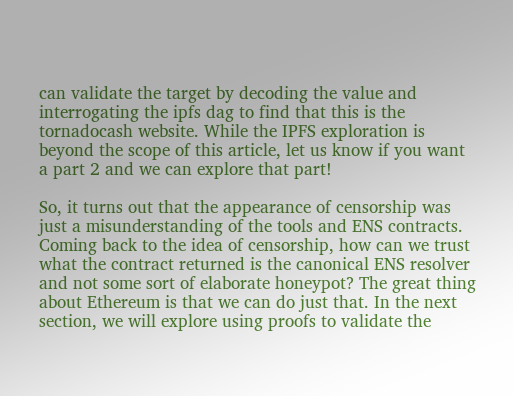can validate the target by decoding the value and interrogating the ipfs dag to find that this is the tornadocash website. While the IPFS exploration is beyond the scope of this article, let us know if you want a part 2 and we can explore that part!

So, it turns out that the appearance of censorship was just a misunderstanding of the tools and ENS contracts. Coming back to the idea of censorship, how can we trust what the contract returned is the canonical ENS resolver and not some sort of elaborate honeypot? The great thing about Ethereum is that we can do just that. In the next section, we will explore using proofs to validate the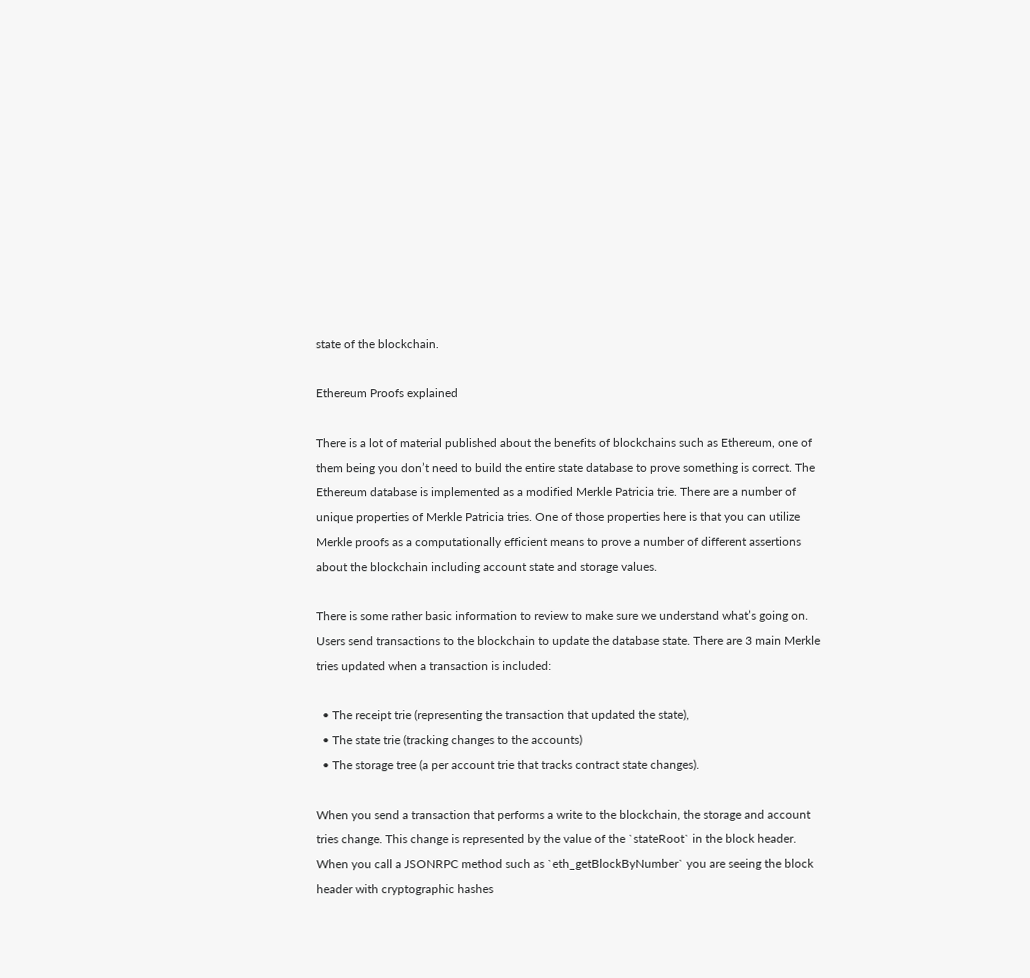state of the blockchain.

Ethereum Proofs explained

There is a lot of material published about the benefits of blockchains such as Ethereum, one of them being you don’t need to build the entire state database to prove something is correct. The Ethereum database is implemented as a modified Merkle Patricia trie. There are a number of unique properties of Merkle Patricia tries. One of those properties here is that you can utilize Merkle proofs as a computationally efficient means to prove a number of different assertions about the blockchain including account state and storage values.

There is some rather basic information to review to make sure we understand what’s going on. Users send transactions to the blockchain to update the database state. There are 3 main Merkle tries updated when a transaction is included:

  • The receipt trie (representing the transaction that updated the state),
  • The state trie (tracking changes to the accounts)
  • The storage tree (a per account trie that tracks contract state changes).

When you send a transaction that performs a write to the blockchain, the storage and account tries change. This change is represented by the value of the `stateRoot` in the block header. When you call a JSONRPC method such as `eth_getBlockByNumber` you are seeing the block header with cryptographic hashes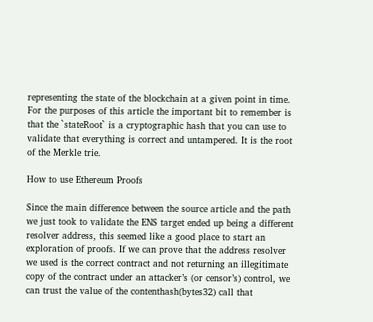representing the state of the blockchain at a given point in time. For the purposes of this article the important bit to remember is that the `stateRoot` is a cryptographic hash that you can use to validate that everything is correct and untampered. It is the root of the Merkle trie.

How to use Ethereum Proofs

Since the main difference between the source article and the path we just took to validate the ENS target ended up being a different resolver address, this seemed like a good place to start an exploration of proofs. If we can prove that the address resolver we used is the correct contract and not returning an illegitimate copy of the contract under an attacker’s (or censor’s) control, we can trust the value of the contenthash(bytes32) call that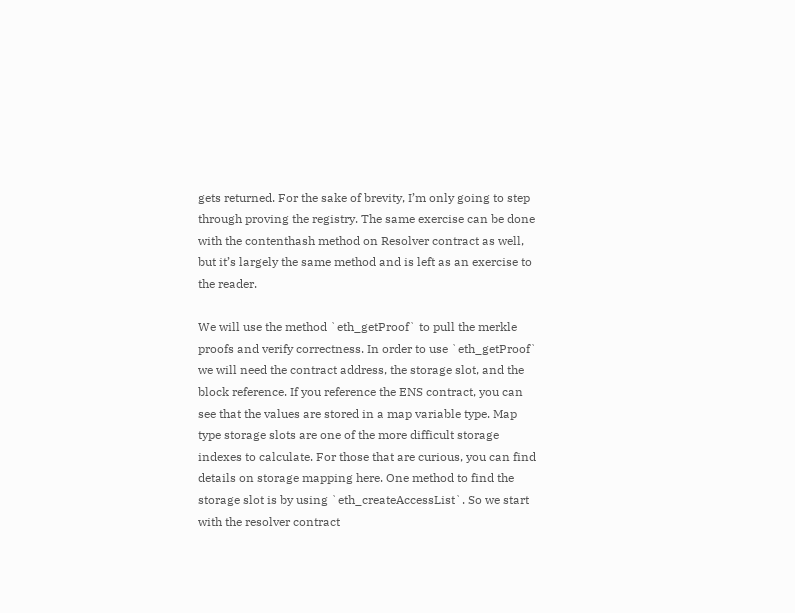gets returned. For the sake of brevity, I’m only going to step through proving the registry. The same exercise can be done with the contenthash method on Resolver contract as well, but it’s largely the same method and is left as an exercise to the reader.

We will use the method `eth_getProof` to pull the merkle proofs and verify correctness. In order to use `eth_getProof` we will need the contract address, the storage slot, and the block reference. If you reference the ENS contract, you can see that the values are stored in a map variable type. Map type storage slots are one of the more difficult storage indexes to calculate. For those that are curious, you can find details on storage mapping here. One method to find the storage slot is by using `eth_createAccessList`. So we start with the resolver contract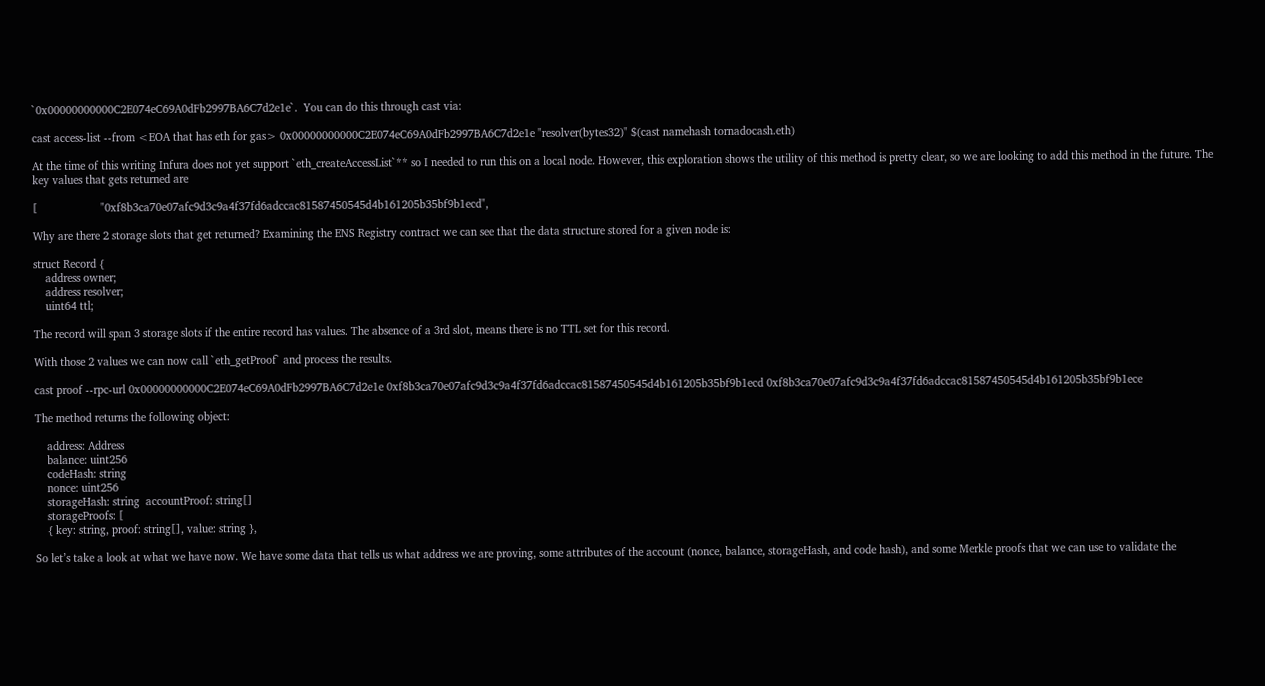`0x00000000000C2E074eC69A0dFb2997BA6C7d2e1e`.  You can do this through cast via:

cast access-list --from <EOA that has eth for gas> 0x00000000000C2E074eC69A0dFb2997BA6C7d2e1e "resolver(bytes32)" $(cast namehash tornadocash.eth)

At the time of this writing Infura does not yet support `eth_createAccessList`** so I needed to run this on a local node. However, this exploration shows the utility of this method is pretty clear, so we are looking to add this method in the future. The key values that gets returned are

[                     "0xf8b3ca70e07afc9d3c9a4f37fd6adccac81587450545d4b161205b35bf9b1ecd",

Why are there 2 storage slots that get returned? Examining the ENS Registry contract we can see that the data structure stored for a given node is:

struct Record {
    address owner;
    address resolver;
    uint64 ttl;

The record will span 3 storage slots if the entire record has values. The absence of a 3rd slot, means there is no TTL set for this record.

With those 2 values we can now call `eth_getProof` and process the results.

cast proof --rpc-url 0x00000000000C2E074eC69A0dFb2997BA6C7d2e1e 0xf8b3ca70e07afc9d3c9a4f37fd6adccac81587450545d4b161205b35bf9b1ecd 0xf8b3ca70e07afc9d3c9a4f37fd6adccac81587450545d4b161205b35bf9b1ece

The method returns the following object:

    address: Address
    balance: uint256
    codeHash: string
    nonce: uint256
    storageHash: string  accountProof: string[]
    storageProofs: [
    { key: string, proof: string[], value: string },

So let’s take a look at what we have now. We have some data that tells us what address we are proving, some attributes of the account (nonce, balance, storageHash, and code hash), and some Merkle proofs that we can use to validate the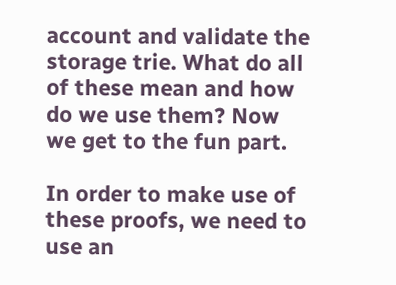account and validate the storage trie. What do all of these mean and how do we use them? Now we get to the fun part.

In order to make use of these proofs, we need to use an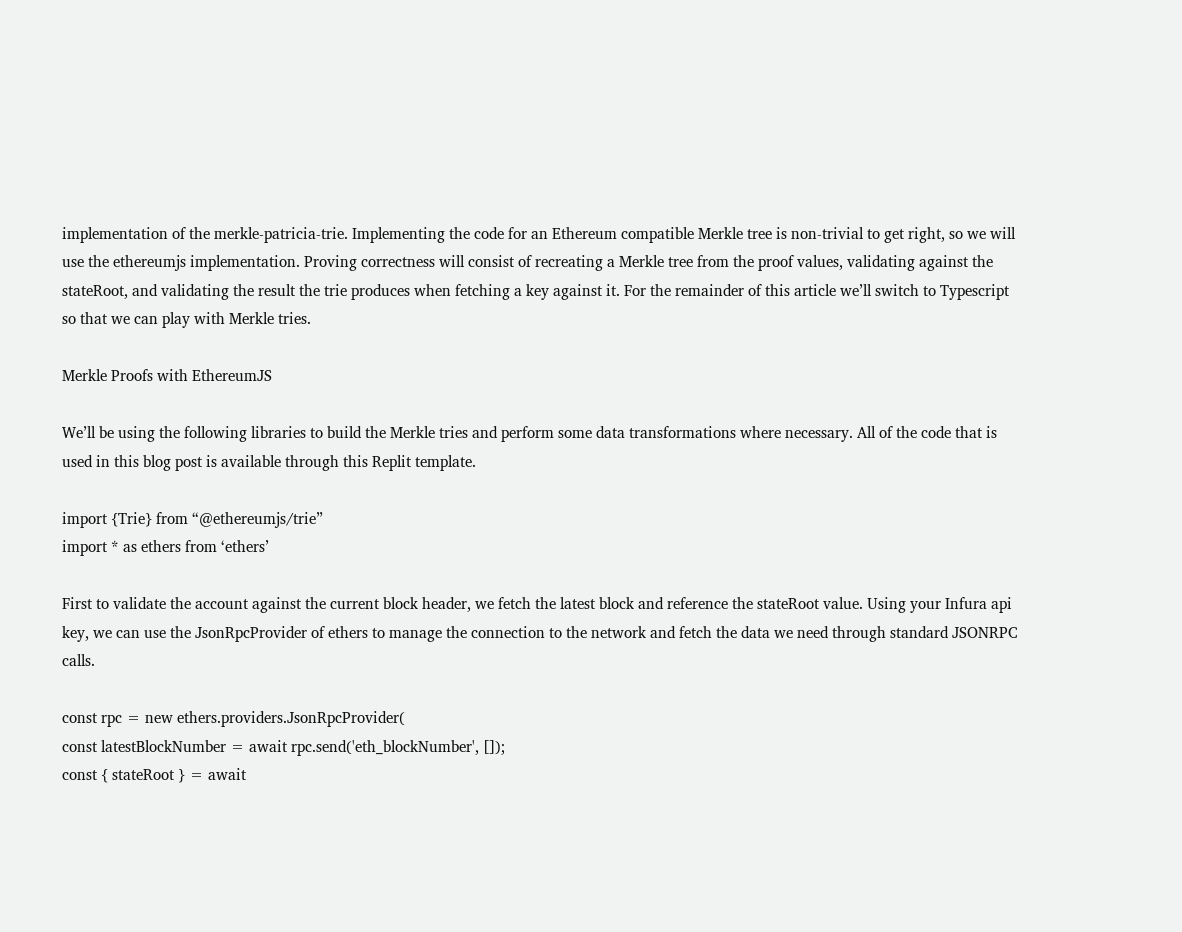implementation of the merkle-patricia-trie. Implementing the code for an Ethereum compatible Merkle tree is non-trivial to get right, so we will use the ethereumjs implementation. Proving correctness will consist of recreating a Merkle tree from the proof values, validating against the stateRoot, and validating the result the trie produces when fetching a key against it. For the remainder of this article we’ll switch to Typescript so that we can play with Merkle tries.

Merkle Proofs with EthereumJS

We’ll be using the following libraries to build the Merkle tries and perform some data transformations where necessary. All of the code that is used in this blog post is available through this Replit template.

import {Trie} from “@ethereumjs/trie”
import * as ethers from ‘ethers’

First to validate the account against the current block header, we fetch the latest block and reference the stateRoot value. Using your Infura api key, we can use the JsonRpcProvider of ethers to manage the connection to the network and fetch the data we need through standard JSONRPC calls.

const rpc = new ethers.providers.JsonRpcProvider(
const latestBlockNumber = await rpc.send('eth_blockNumber', []);
const { stateRoot } = await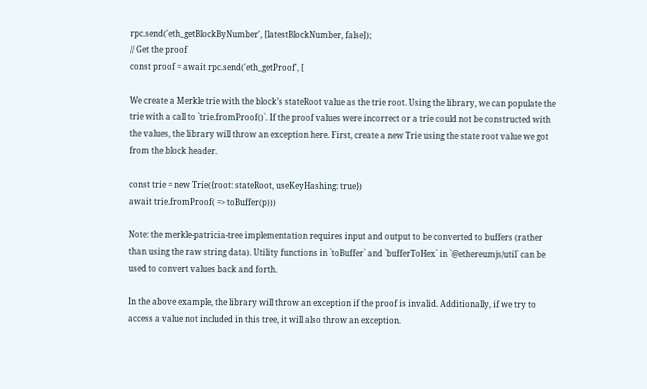rpc.send('eth_getBlockByNumber', [latestBlockNumber, false]);
// Get the proof
const proof = await rpc.send('eth_getProof', [

We create a Merkle trie with the block’s stateRoot value as the trie root. Using the library, we can populate the trie with a call to `trie.fromProof()`. If the proof values were incorrect or a trie could not be constructed with the values, the library will throw an exception here. First, create a new Trie using the state root value we got from the block header.

const trie = new Trie({root: stateRoot, useKeyHashing: true})
await trie.fromProof( => toBuffer(p)))

Note: the merkle-patricia-tree implementation requires input and output to be converted to buffers (rather than using the raw string data). Utility functions in `toBuffer` and `bufferToHex` in `@ethereumjs/util` can be used to convert values back and forth.

In the above example, the library will throw an exception if the proof is invalid. Additionally, if we try to access a value not included in this tree, it will also throw an exception.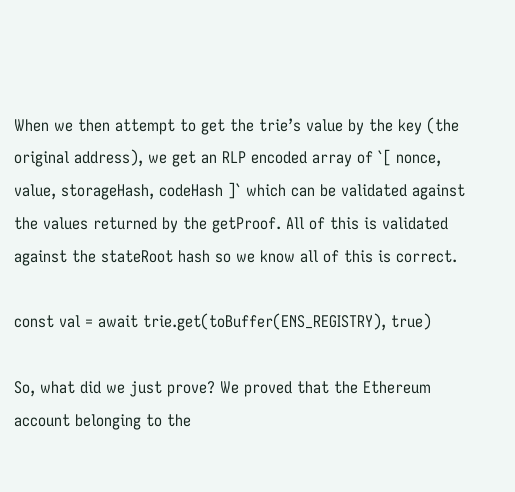When we then attempt to get the trie’s value by the key (the original address), we get an RLP encoded array of `[ nonce, value, storageHash, codeHash ]` which can be validated against the values returned by the getProof. All of this is validated against the stateRoot hash so we know all of this is correct.

const val = await trie.get(toBuffer(ENS_REGISTRY), true)

So, what did we just prove? We proved that the Ethereum account belonging to the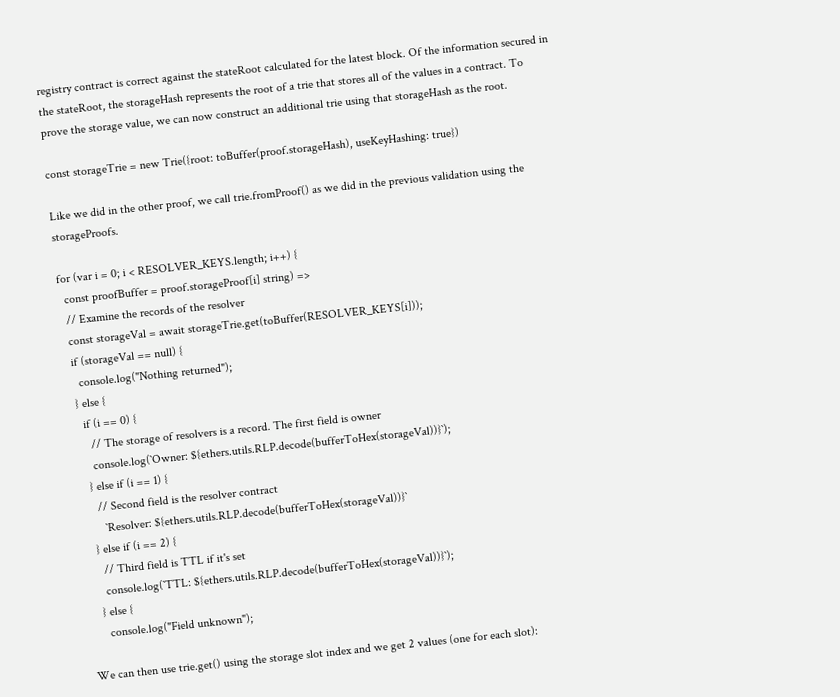registry contract is correct against the stateRoot calculated for the latest block. Of the information secured in the stateRoot, the storageHash represents the root of a trie that stores all of the values in a contract. To prove the storage value, we can now construct an additional trie using that storageHash as the root.

const storageTrie = new Trie({root: toBuffer(proof.storageHash), useKeyHashing: true})

Like we did in the other proof, we call trie.fromProof() as we did in the previous validation using the storageProofs.

for (var i = 0; i < RESOLVER_KEYS.length; i++) {
  const proofBuffer = proof.storageProof[i] string) =>
  // Examine the records of the resolver
  const storageVal = await storageTrie.get(toBuffer(RESOLVER_KEYS[i]));
  if (storageVal == null) {
    console.log("Nothing returned");
  } else {
    if (i == 0) {
      // The storage of resolvers is a record. The first field is owner
      console.log(`Owner: ${ethers.utils.RLP.decode(bufferToHex(storageVal))}`);
    } else if (i == 1) {
      // Second field is the resolver contract
        `Resolver: ${ethers.utils.RLP.decode(bufferToHex(storageVal))}`
    } else if (i == 2) {
      // Third field is TTL if it's set
      console.log(`TTL: ${ethers.utils.RLP.decode(bufferToHex(storageVal))}`);
    } else {
      console.log("Field unknown");

We can then use trie.get() using the storage slot index and we get 2 values (one for each slot):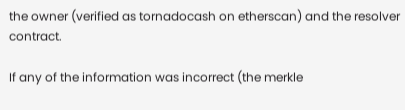the owner (verified as tornadocash on etherscan) and the resolver contract.

If any of the information was incorrect (the merkle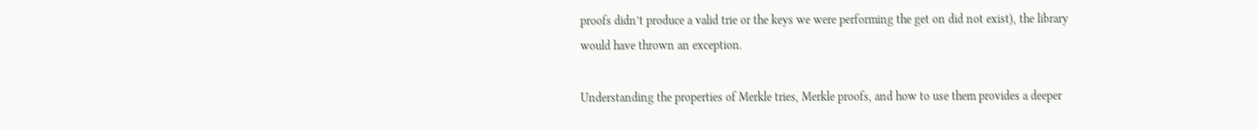proofs didn’t produce a valid trie or the keys we were performing the get on did not exist), the library would have thrown an exception.

Understanding the properties of Merkle tries, Merkle proofs, and how to use them provides a deeper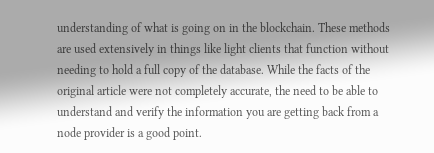understanding of what is going on in the blockchain. These methods are used extensively in things like light clients that function without needing to hold a full copy of the database. While the facts of the original article were not completely accurate, the need to be able to understand and verify the information you are getting back from a node provider is a good point.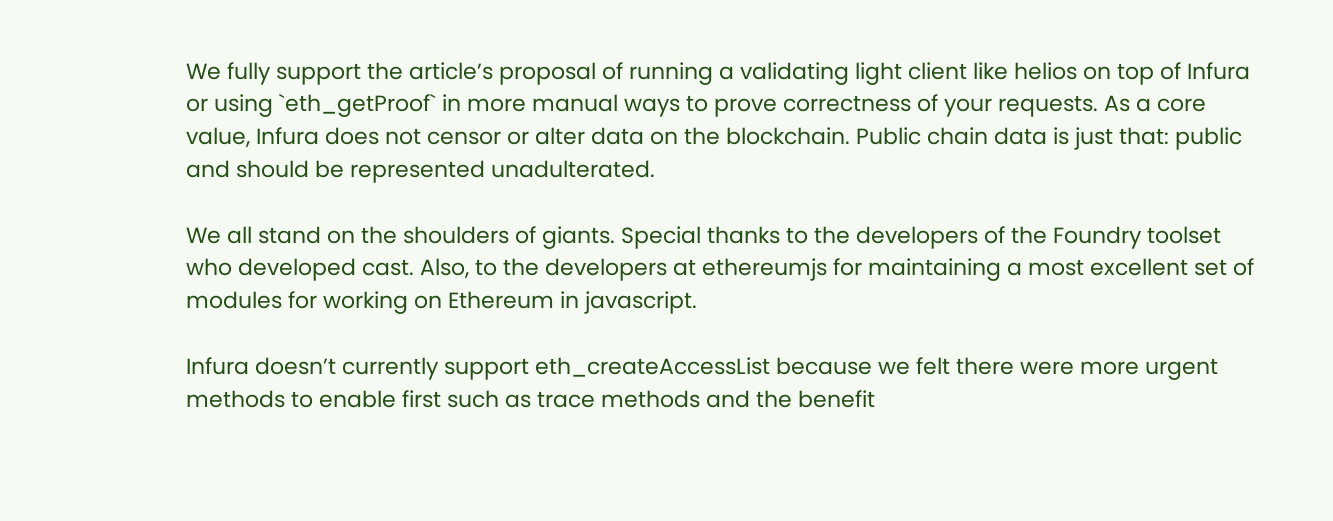We fully support the article’s proposal of running a validating light client like helios on top of Infura or using `eth_getProof` in more manual ways to prove correctness of your requests. As a core value, Infura does not censor or alter data on the blockchain. Public chain data is just that: public and should be represented unadulterated.

We all stand on the shoulders of giants. Special thanks to the developers of the Foundry toolset who developed cast. Also, to the developers at ethereumjs for maintaining a most excellent set of modules for working on Ethereum in javascript.

Infura doesn’t currently support eth_createAccessList because we felt there were more urgent methods to enable first such as trace methods and the benefit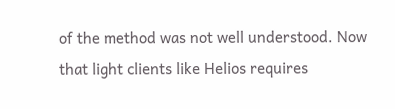of the method was not well understood. Now that light clients like Helios requires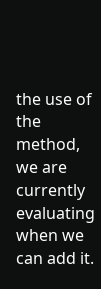the use of the method, we are currently evaluating when we can add it.